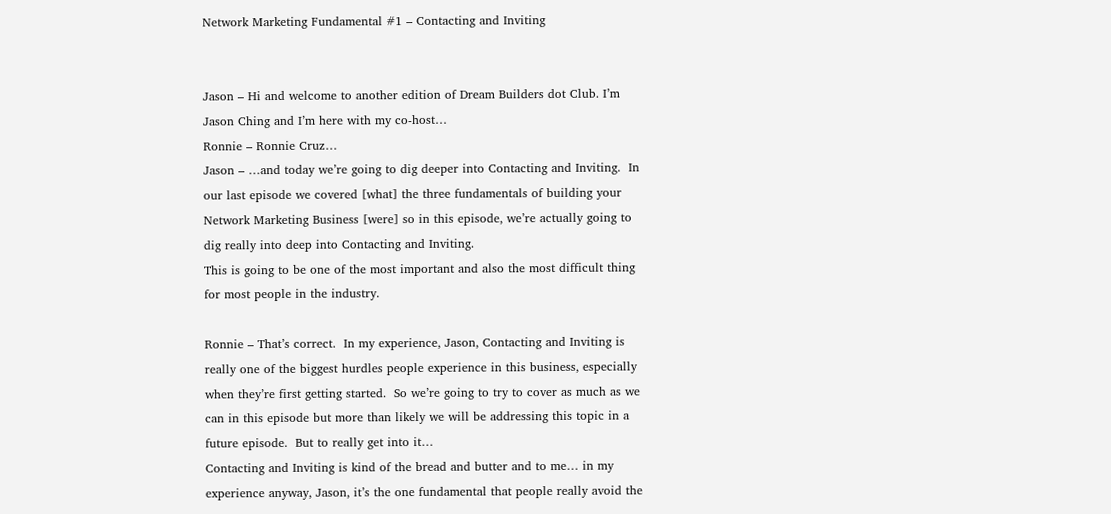Network Marketing Fundamental #1 – Contacting and Inviting


Jason – Hi and welcome to another edition of Dream Builders dot Club. I’m Jason Ching and I’m here with my co-host…
Ronnie – Ronnie Cruz…
Jason – …and today we’re going to dig deeper into Contacting and Inviting.  In our last episode we covered [what] the three fundamentals of building your Network Marketing Business [were] so in this episode, we’re actually going to dig really into deep into Contacting and Inviting.
This is going to be one of the most important and also the most difficult thing for most people in the industry.

Ronnie – That’s correct.  In my experience, Jason, Contacting and Inviting is really one of the biggest hurdles people experience in this business, especially when they’re first getting started.  So we’re going to try to cover as much as we can in this episode but more than likely we will be addressing this topic in a future episode.  But to really get into it…
Contacting and Inviting is kind of the bread and butter and to me… in my experience anyway, Jason, it’s the one fundamental that people really avoid the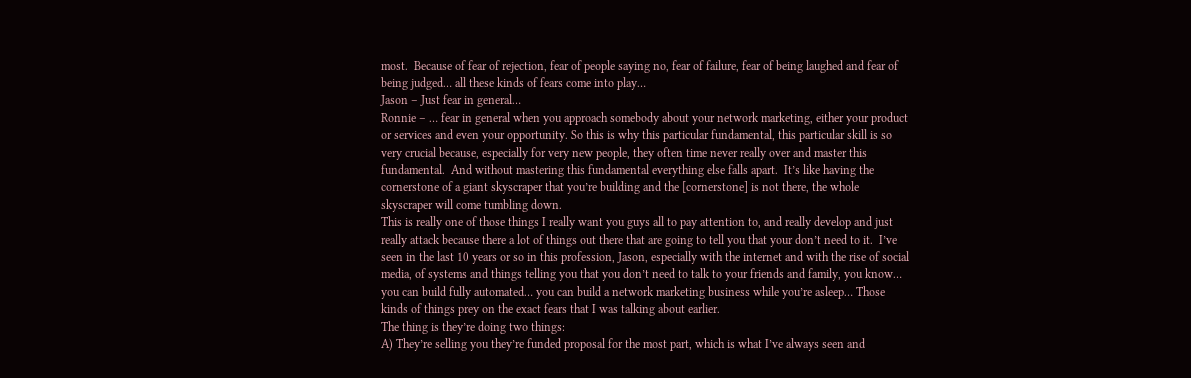most.  Because of fear of rejection, fear of people saying no, fear of failure, fear of being laughed and fear of being judged… all these kinds of fears come into play…
Jason – Just fear in general…
Ronnie – … fear in general when you approach somebody about your network marketing, either your product or services and even your opportunity. So this is why this particular fundamental, this particular skill is so very crucial because, especially for very new people, they often time never really over and master this fundamental.  And without mastering this fundamental everything else falls apart.  It’s like having the cornerstone of a giant skyscraper that you’re building and the [cornerstone] is not there, the whole skyscraper will come tumbling down.
This is really one of those things I really want you guys all to pay attention to, and really develop and just really attack because there a lot of things out there that are going to tell you that your don’t need to it.  I’ve seen in the last 10 years or so in this profession, Jason, especially with the internet and with the rise of social media, of systems and things telling you that you don’t need to talk to your friends and family, you know… you can build fully automated… you can build a network marketing business while you’re asleep… Those kinds of things prey on the exact fears that I was talking about earlier.
The thing is they’re doing two things:
A) They’re selling you they’re funded proposal for the most part, which is what I’ve always seen and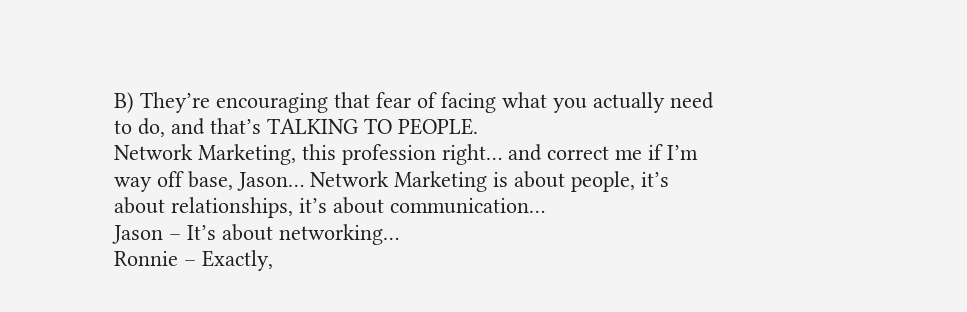B) They’re encouraging that fear of facing what you actually need to do, and that’s TALKING TO PEOPLE.
Network Marketing, this profession right… and correct me if I’m way off base, Jason… Network Marketing is about people, it’s about relationships, it’s about communication…
Jason – It’s about networking…
Ronnie – Exactly,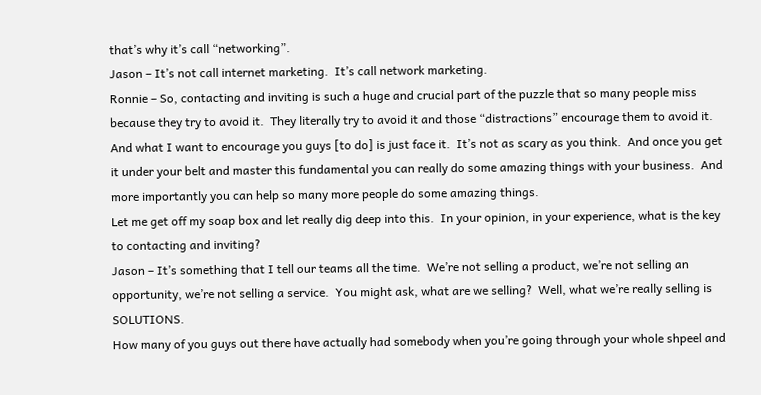that’s why it’s call “networking”.
Jason – It’s not call internet marketing.  It’s call network marketing.
Ronnie – So, contacting and inviting is such a huge and crucial part of the puzzle that so many people miss because they try to avoid it.  They literally try to avoid it and those “distractions” encourage them to avoid it.  And what I want to encourage you guys [to do] is just face it.  It’s not as scary as you think.  And once you get it under your belt and master this fundamental you can really do some amazing things with your business.  And more importantly you can help so many more people do some amazing things.
Let me get off my soap box and let really dig deep into this.  In your opinion, in your experience, what is the key to contacting and inviting?
Jason – It’s something that I tell our teams all the time.  We’re not selling a product, we’re not selling an opportunity, we’re not selling a service.  You might ask, what are we selling?  Well, what we’re really selling is SOLUTIONS.
How many of you guys out there have actually had somebody when you’re going through your whole shpeel and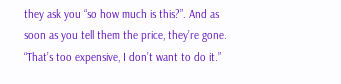they ask you “so how much is this?”. And as soon as you tell them the price, they’re gone.  “That’s too expensive, I don’t want to do it.”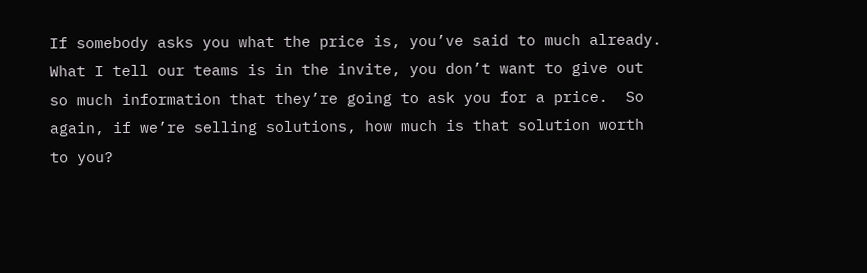If somebody asks you what the price is, you’ve said to much already.
What I tell our teams is in the invite, you don’t want to give out so much information that they’re going to ask you for a price.  So again, if we’re selling solutions, how much is that solution worth to you?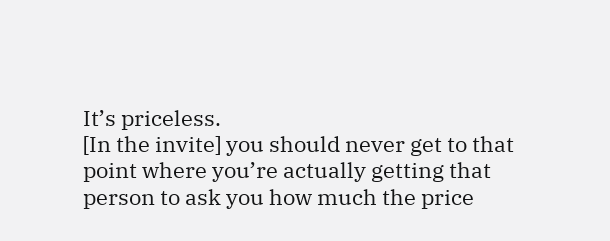It’s priceless.
[In the invite] you should never get to that point where you’re actually getting that person to ask you how much the price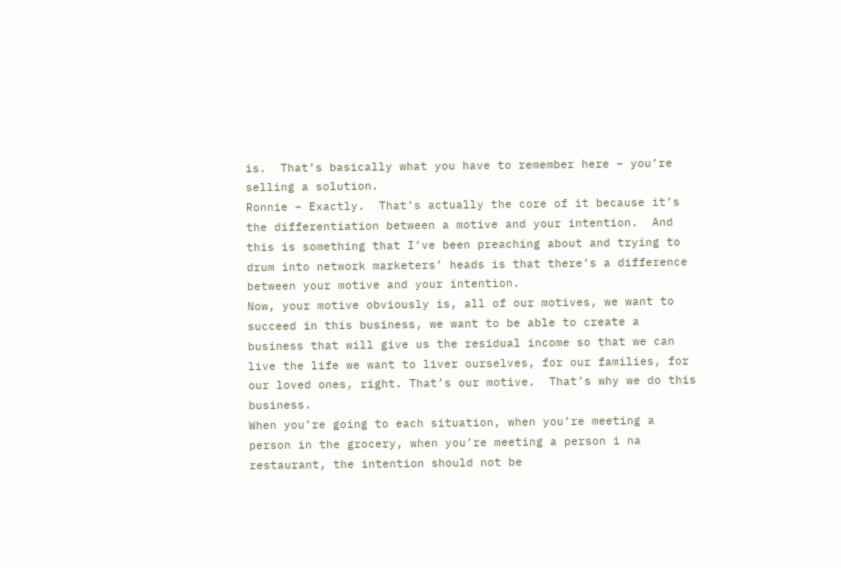is.  That’s basically what you have to remember here – you’re selling a solution.
Ronnie – Exactly.  That’s actually the core of it because it’s the differentiation between a motive and your intention.  And this is something that I’ve been preaching about and trying to drum into network marketers’ heads is that there’s a difference between your motive and your intention.
Now, your motive obviously is, all of our motives, we want to succeed in this business, we want to be able to create a business that will give us the residual income so that we can live the life we want to liver ourselves, for our families, for our loved ones, right. That’s our motive.  That’s why we do this business.
When you’re going to each situation, when you’re meeting a person in the grocery, when you’re meeting a person i na restaurant, the intention should not be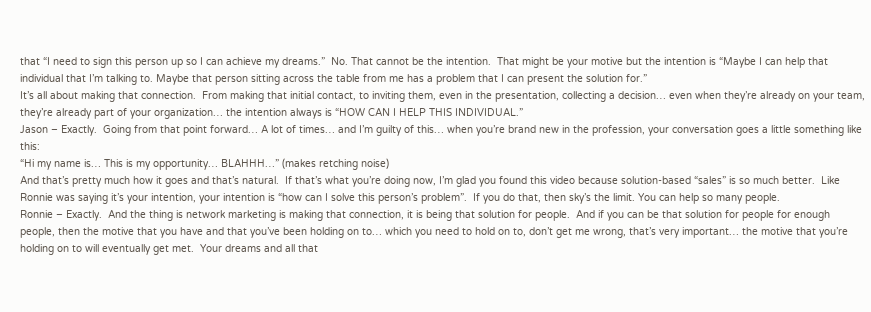that “I need to sign this person up so I can achieve my dreams.”  No. That cannot be the intention.  That might be your motive but the intention is “Maybe I can help that individual that I’m talking to. Maybe that person sitting across the table from me has a problem that I can present the solution for.”
It’s all about making that connection.  From making that initial contact, to inviting them, even in the presentation, collecting a decision… even when they’re already on your team, they’re already part of your organization… the intention always is “HOW CAN I HELP THIS INDIVIDUAL.”
Jason – Exactly.  Going from that point forward… A lot of times… and I’m guilty of this… when you’re brand new in the profession, your conversation goes a little something like this:
“Hi my name is… This is my opportunity… BLAHHH…” (makes retching noise)
And that’s pretty much how it goes and that’s natural.  If that’s what you’re doing now, I’m glad you found this video because solution-based “sales” is so much better.  Like Ronnie was saying it’s your intention, your intention is “how can I solve this person’s problem”.  If you do that, then sky’s the limit. You can help so many people.
Ronnie – Exactly.  And the thing is network marketing is making that connection, it is being that solution for people.  And if you can be that solution for people for enough people, then the motive that you have and that you’ve been holding on to… which you need to hold on to, don’t get me wrong, that’s very important… the motive that you’re holding on to will eventually get met.  Your dreams and all that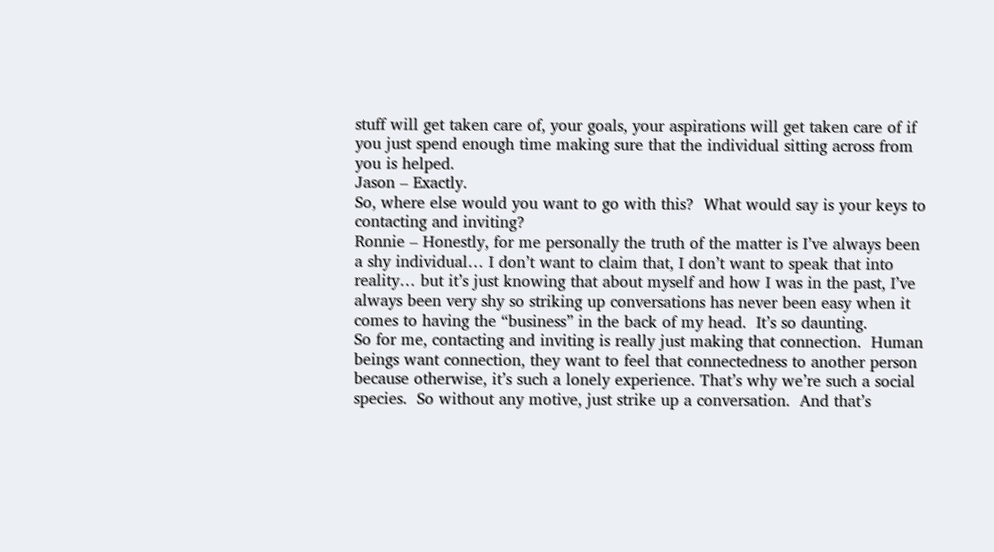stuff will get taken care of, your goals, your aspirations will get taken care of if you just spend enough time making sure that the individual sitting across from you is helped.
Jason – Exactly.
So, where else would you want to go with this?  What would say is your keys to contacting and inviting?
Ronnie – Honestly, for me personally the truth of the matter is I’ve always been a shy individual… I don’t want to claim that, I don’t want to speak that into reality… but it’s just knowing that about myself and how I was in the past, I’ve always been very shy so striking up conversations has never been easy when it comes to having the “business” in the back of my head.  It’s so daunting.
So for me, contacting and inviting is really just making that connection.  Human beings want connection, they want to feel that connectedness to another person because otherwise, it’s such a lonely experience. That’s why we’re such a social species.  So without any motive, just strike up a conversation.  And that’s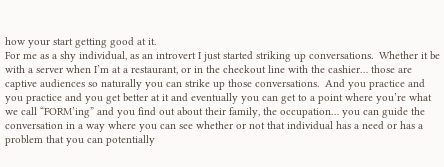how your start getting good at it.
For me as a shy individual, as an introvert I just started striking up conversations.  Whether it be with a server when I’m at a restaurant, or in the checkout line with the cashier… those are captive audiences so naturally you can strike up those conversations.  And you practice and you practice and you get better at it and eventually you can get to a point where you’re what we call “FORM’ing” and you find out about their family, the occupation… you can guide the conversation in a way where you can see whether or not that individual has a need or has a problem that you can potentially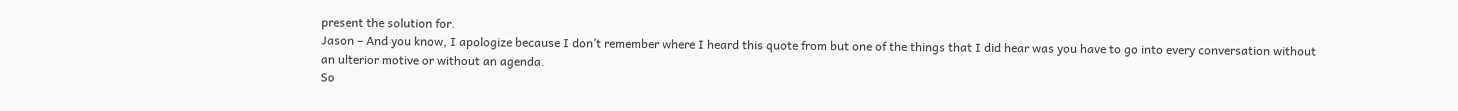present the solution for.
Jason – And you know, I apologize because I don’t remember where I heard this quote from but one of the things that I did hear was you have to go into every conversation without an ulterior motive or without an agenda.
So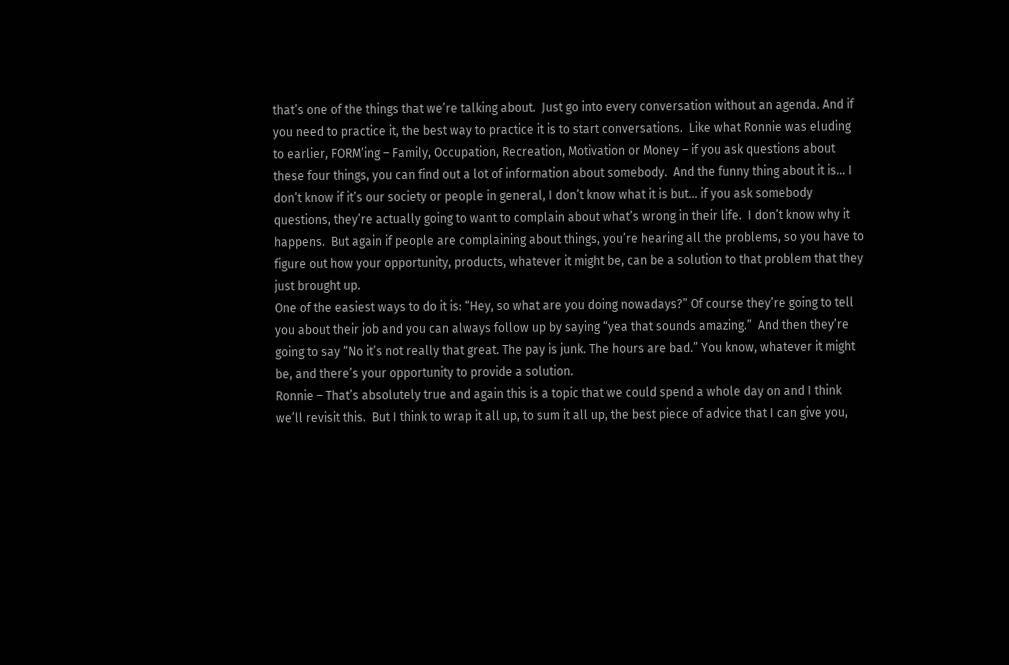that’s one of the things that we’re talking about.  Just go into every conversation without an agenda. And if you need to practice it, the best way to practice it is to start conversations.  Like what Ronnie was eluding to earlier, FORM’ing – Family, Occupation, Recreation, Motivation or Money – if you ask questions about these four things, you can find out a lot of information about somebody.  And the funny thing about it is… I don’t know if it’s our society or people in general, I don’t know what it is but… if you ask somebody questions, they’re actually going to want to complain about what’s wrong in their life.  I don’t know why it happens.  But again if people are complaining about things, you’re hearing all the problems, so you have to figure out how your opportunity, products, whatever it might be, can be a solution to that problem that they just brought up.
One of the easiest ways to do it is: “Hey, so what are you doing nowadays?” Of course they’re going to tell you about their job and you can always follow up by saying “yea that sounds amazing.”  And then they’re going to say “No it’s not really that great. The pay is junk. The hours are bad.” You know, whatever it might be, and there’s your opportunity to provide a solution.
Ronnie – That’s absolutely true and again this is a topic that we could spend a whole day on and I think we’ll revisit this.  But I think to wrap it all up, to sum it all up, the best piece of advice that I can give you,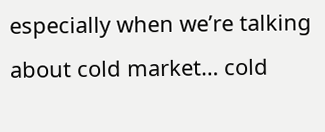especially when we’re talking about cold market… cold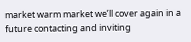market warm market we’ll cover again in a future contacting and inviting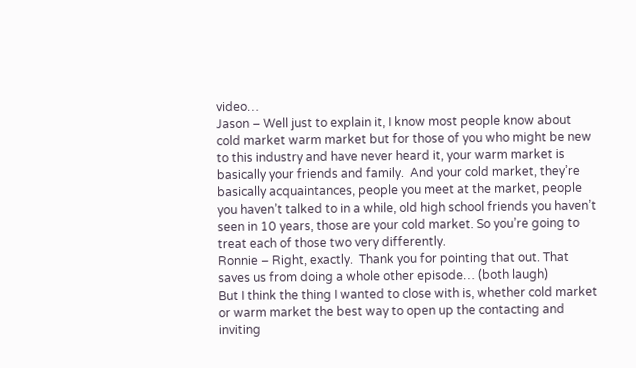video…
Jason – Well just to explain it, I know most people know about cold market warm market but for those of you who might be new to this industry and have never heard it, your warm market is basically your friends and family.  And your cold market, they’re basically acquaintances, people you meet at the market, people you haven’t talked to in a while, old high school friends you haven’t seen in 10 years, those are your cold market. So you’re going to treat each of those two very differently.
Ronnie – Right, exactly.  Thank you for pointing that out. That saves us from doing a whole other episode… (both laugh)
But I think the thing I wanted to close with is, whether cold market or warm market the best way to open up the contacting and inviting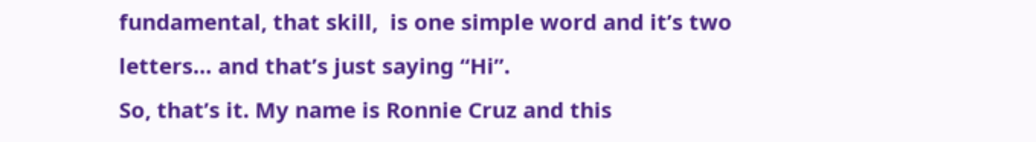fundamental, that skill,  is one simple word and it’s two letters… and that’s just saying “Hi”.
So, that’s it. My name is Ronnie Cruz and this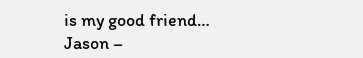is my good friend…
Jason –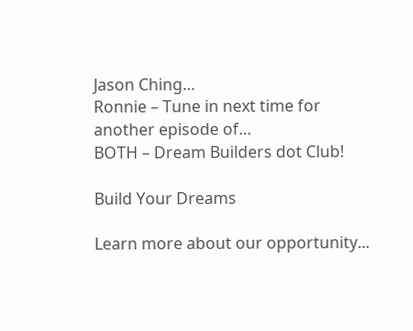Jason Ching…
Ronnie – Tune in next time for another episode of…
BOTH – Dream Builders dot Club!

Build Your Dreams

Learn more about our opportunity...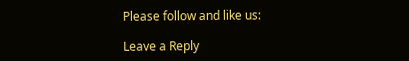Please follow and like us:

Leave a Reply